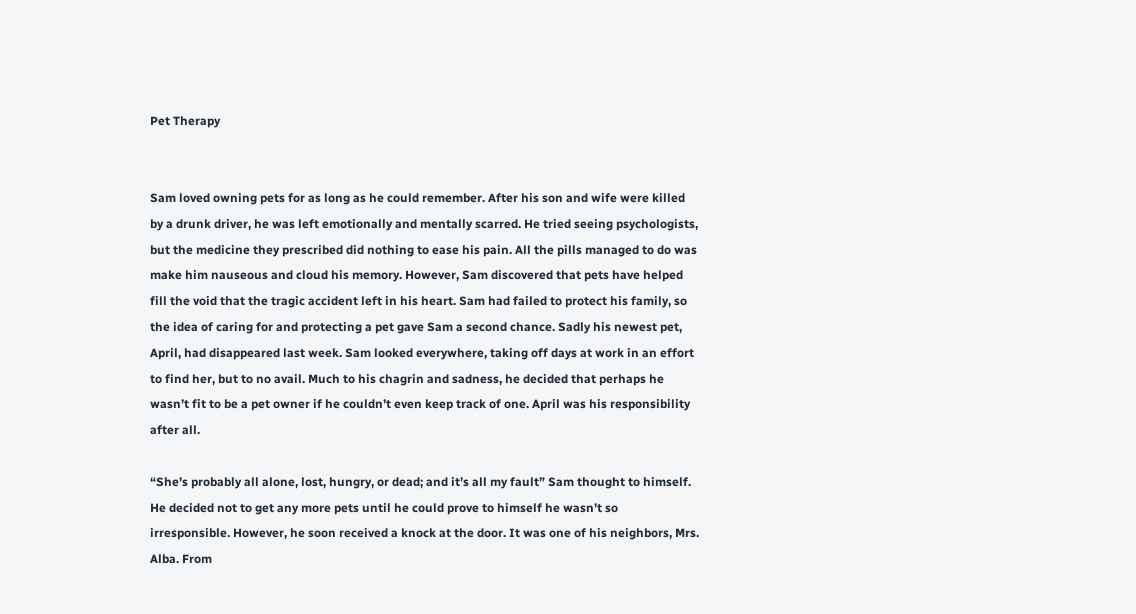Pet Therapy


Sam loved owning pets for as long as he could remember. After his son and wife were killed by a drunk driver, he was left emotionally and mentally scarred. He tried seeing psychologists, but the medicine they prescribed did nothing to ease his pain. All the pills managed to do was make him nauseous and cloud his memory. However, Sam discovered that pets have helped fill the void that the tragic accident left in his heart. Sam had failed to protect his family, so the idea of caring for and protecting a pet gave Sam a second chance. Sadly his newest pet, April, had disappeared last week. Sam looked everywhere, taking off days at work in an effort to find her, but to no avail. Much to his chagrin and sadness, he decided that perhaps he wasn’t fit to be a pet owner if he couldn’t even keep track of one. April was his responsibility after all.

“She’s probably all alone, lost, hungry, or dead; and it’s all my fault” Sam thought to himself.
He decided not to get any more pets until he could prove to himself he wasn’t so irresponsible. However, he soon received a knock at the door. It was one of his neighbors, Mrs. Alba. From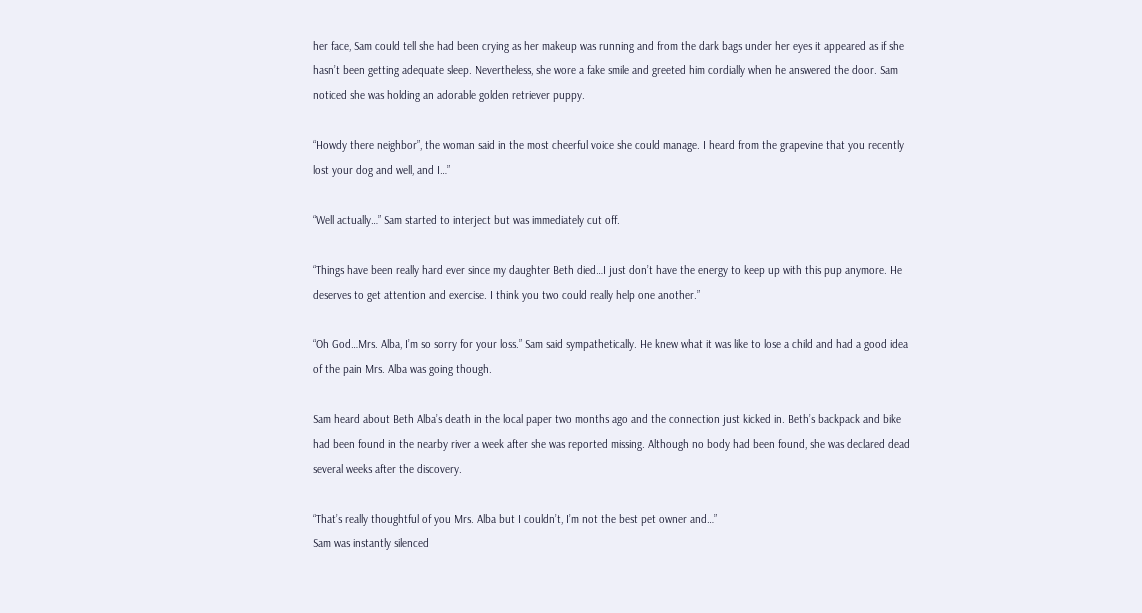her face, Sam could tell she had been crying as her makeup was running and from the dark bags under her eyes it appeared as if she hasn’t been getting adequate sleep. Nevertheless, she wore a fake smile and greeted him cordially when he answered the door. Sam noticed she was holding an adorable golden retriever puppy.

“Howdy there neighbor”, the woman said in the most cheerful voice she could manage. I heard from the grapevine that you recently lost your dog and well, and I…”

“Well actually…” Sam started to interject but was immediately cut off.

“Things have been really hard ever since my daughter Beth died…I just don’t have the energy to keep up with this pup anymore. He deserves to get attention and exercise. I think you two could really help one another.”

“Oh God…Mrs. Alba, I’m so sorry for your loss.” Sam said sympathetically. He knew what it was like to lose a child and had a good idea of the pain Mrs. Alba was going though.

Sam heard about Beth Alba’s death in the local paper two months ago and the connection just kicked in. Beth’s backpack and bike had been found in the nearby river a week after she was reported missing. Although no body had been found, she was declared dead several weeks after the discovery.

“That’s really thoughtful of you Mrs. Alba but I couldn’t, I’m not the best pet owner and…”
Sam was instantly silenced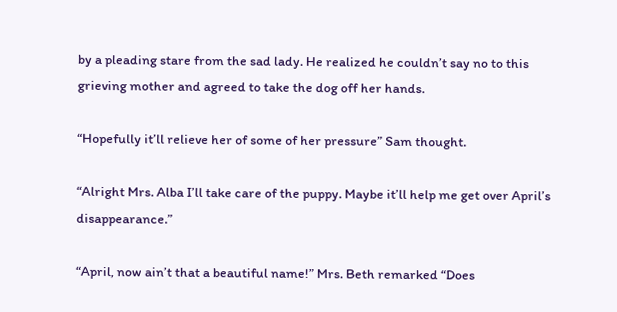by a pleading stare from the sad lady. He realized he couldn’t say no to this grieving mother and agreed to take the dog off her hands.

“Hopefully it’ll relieve her of some of her pressure” Sam thought.

“Alright Mrs. Alba I’ll take care of the puppy. Maybe it’ll help me get over April’s disappearance.”

“April, now ain’t that a beautiful name!” Mrs. Beth remarked “Does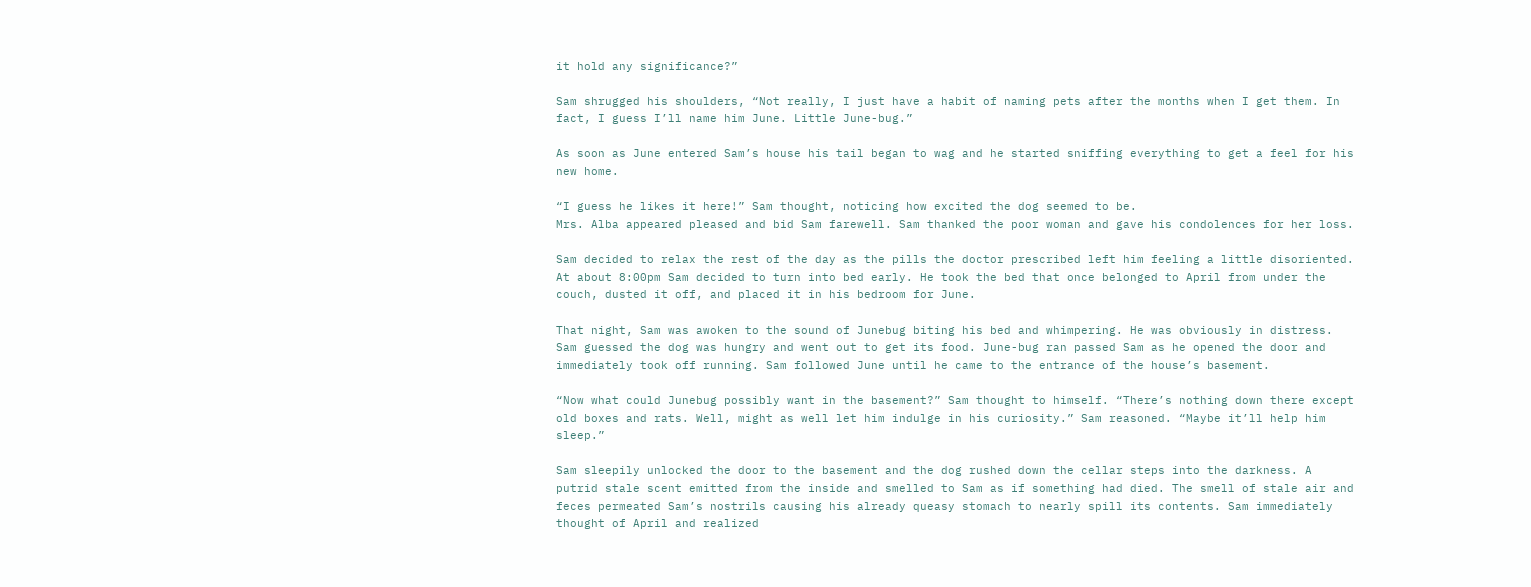it hold any significance?”

Sam shrugged his shoulders, “Not really, I just have a habit of naming pets after the months when I get them. In fact, I guess I’ll name him June. Little June-bug.”

As soon as June entered Sam’s house his tail began to wag and he started sniffing everything to get a feel for his new home.

“I guess he likes it here!” Sam thought, noticing how excited the dog seemed to be.
Mrs. Alba appeared pleased and bid Sam farewell. Sam thanked the poor woman and gave his condolences for her loss.

Sam decided to relax the rest of the day as the pills the doctor prescribed left him feeling a little disoriented. At about 8:00pm Sam decided to turn into bed early. He took the bed that once belonged to April from under the couch, dusted it off, and placed it in his bedroom for June.

That night, Sam was awoken to the sound of Junebug biting his bed and whimpering. He was obviously in distress. Sam guessed the dog was hungry and went out to get its food. June-bug ran passed Sam as he opened the door and immediately took off running. Sam followed June until he came to the entrance of the house’s basement.

“Now what could Junebug possibly want in the basement?” Sam thought to himself. “There’s nothing down there except old boxes and rats. Well, might as well let him indulge in his curiosity.” Sam reasoned. “Maybe it’ll help him sleep.”

Sam sleepily unlocked the door to the basement and the dog rushed down the cellar steps into the darkness. A putrid stale scent emitted from the inside and smelled to Sam as if something had died. The smell of stale air and feces permeated Sam’s nostrils causing his already queasy stomach to nearly spill its contents. Sam immediately thought of April and realized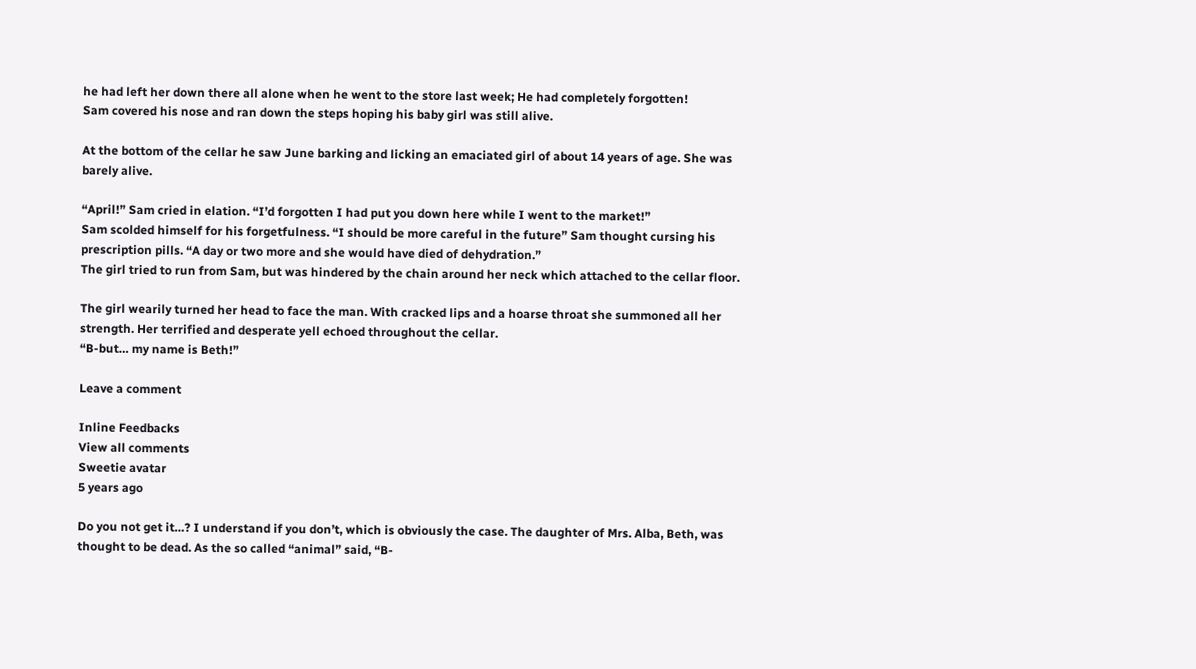he had left her down there all alone when he went to the store last week; He had completely forgotten!
Sam covered his nose and ran down the steps hoping his baby girl was still alive.

At the bottom of the cellar he saw June barking and licking an emaciated girl of about 14 years of age. She was barely alive.

“April!” Sam cried in elation. “I’d forgotten I had put you down here while I went to the market!”
Sam scolded himself for his forgetfulness. “I should be more careful in the future” Sam thought cursing his prescription pills. “A day or two more and she would have died of dehydration.”
The girl tried to run from Sam, but was hindered by the chain around her neck which attached to the cellar floor.

The girl wearily turned her head to face the man. With cracked lips and a hoarse throat she summoned all her strength. Her terrified and desperate yell echoed throughout the cellar.
“B-but… my name is Beth!”

Leave a comment

Inline Feedbacks
View all comments
Sweetie avatar
5 years ago

Do you not get it…? I understand if you don’t, which is obviously the case. The daughter of Mrs. Alba, Beth, was thought to be dead. As the so called “animal” said, “B-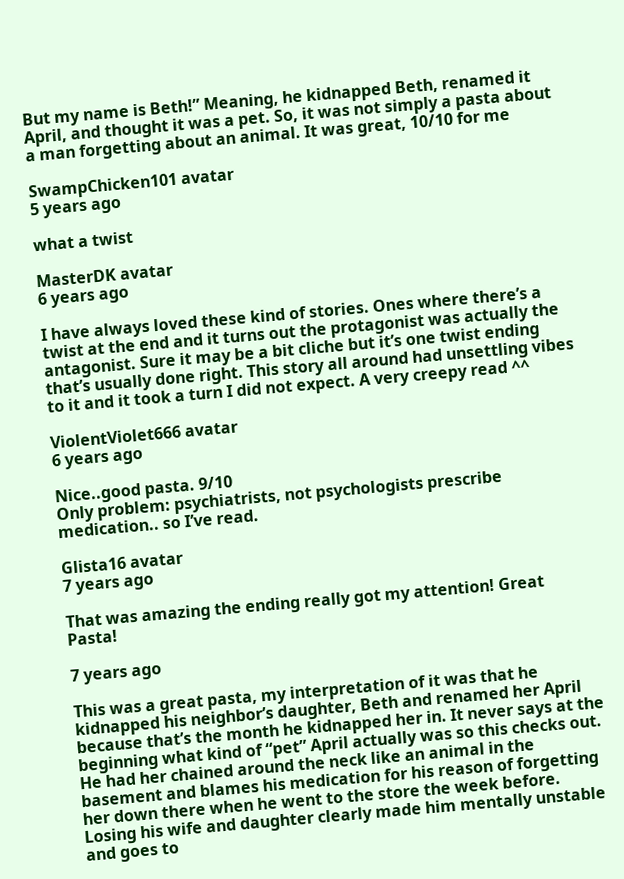But my name is Beth!” Meaning, he kidnapped Beth, renamed it April, and thought it was a pet. So, it was not simply a pasta about a man forgetting about an animal. It was great, 10/10 for me

SwampChicken101 avatar
5 years ago

what a twist

MasterDK avatar
6 years ago

I have always loved these kind of stories. Ones where there’s a twist at the end and it turns out the protagonist was actually the antagonist. Sure it may be a bit cliche but it’s one twist ending that’s usually done right. This story all around had unsettling vibes to it and it took a turn I did not expect. A very creepy read ^^

ViolentViolet666 avatar
6 years ago

Nice..good pasta. 9/10
Only problem: psychiatrists, not psychologists prescribe medication.. so I’ve read.

Glista16 avatar
7 years ago

That was amazing the ending really got my attention! Great Pasta!

7 years ago

This was a great pasta, my interpretation of it was that he kidnapped his neighbor’s daughter, Beth and renamed her April because that’s the month he kidnapped her in. It never says at the beginning what kind of “pet” April actually was so this checks out. He had her chained around the neck like an animal in the basement and blames his medication for his reason of forgetting her down there when he went to the store the week before. Losing his wife and daughter clearly made him mentally unstable and goes to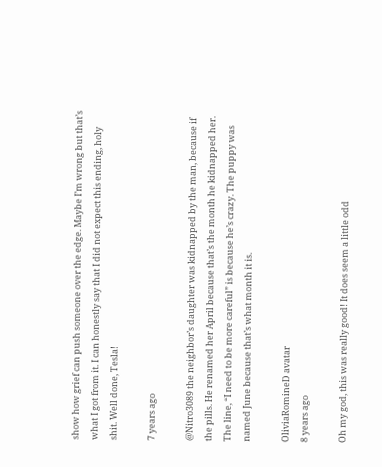show how grief can push someone over the edge. Maybe I’m wrong but that’s what I got from it. I can honestly say that I did not expect this ending, holy shit. Well done, Tesla!

7 years ago

@Nitro3089 the neighbor’s daughter was kidnapped by the man, because if the pills. He renamed her April because that’s the month he kidnapped her. The line, “I need to be more careful” is because he’s crazy. The puppy was named June because that’s what month it is.

OliviaRomineD avatar
8 years ago

Oh my god, this was really good! It does seem a little odd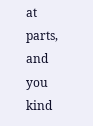at parts, and you kind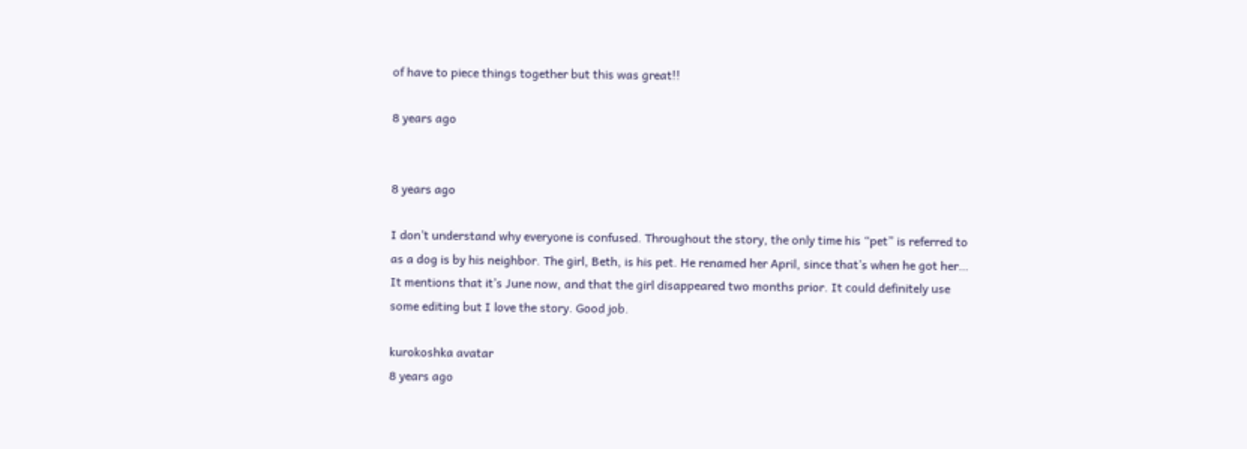of have to piece things together but this was great!!

8 years ago


8 years ago

I don’t understand why everyone is confused. Throughout the story, the only time his “pet” is referred to as a dog is by his neighbor. The girl, Beth, is his pet. He renamed her April, since that’s when he got her… It mentions that it’s June now, and that the girl disappeared two months prior. It could definitely use some editing but I love the story. Good job.

kurokoshka avatar
8 years ago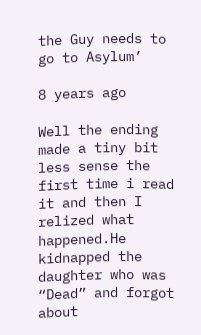the Guy needs to go to Asylum’

8 years ago

Well the ending made a tiny bit less sense the first time i read it and then I relized what happened.He kidnapped the daughter who was “Dead” and forgot about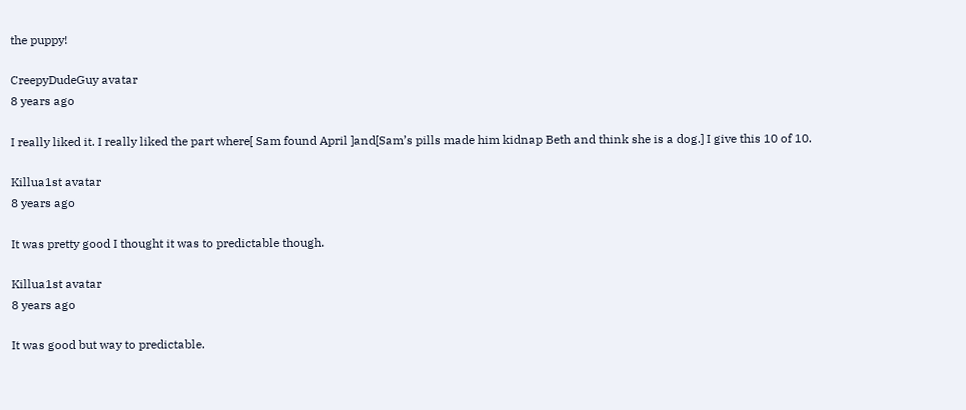the puppy!

CreepyDudeGuy avatar
8 years ago

I really liked it. I really liked the part where[ Sam found April ]and[Sam’s pills made him kidnap Beth and think she is a dog.] I give this 10 of 10.

Killua1st avatar
8 years ago

It was pretty good I thought it was to predictable though.

Killua1st avatar
8 years ago

It was good but way to predictable.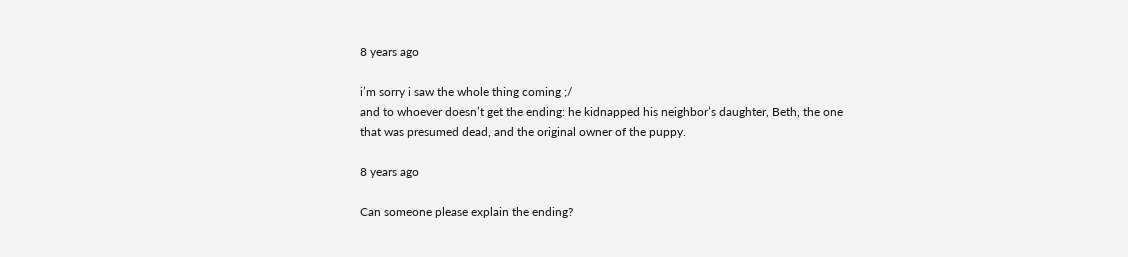8 years ago

i’m sorry i saw the whole thing coming ;/
and to whoever doesn’t get the ending: he kidnapped his neighbor’s daughter, Beth, the one that was presumed dead, and the original owner of the puppy.

8 years ago

Can someone please explain the ending?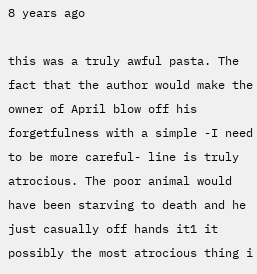8 years ago

this was a truly awful pasta. The fact that the author would make the owner of April blow off his forgetfulness with a simple -I need to be more careful- line is truly atrocious. The poor animal would have been starving to death and he just casually off hands it1 it possibly the most atrocious thing i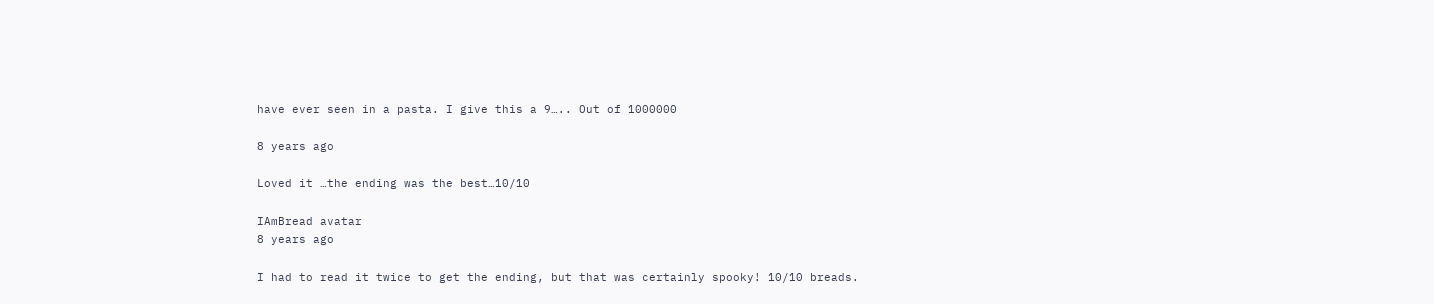have ever seen in a pasta. I give this a 9….. Out of 1000000

8 years ago

Loved it …the ending was the best…10/10

IAmBread avatar
8 years ago

I had to read it twice to get the ending, but that was certainly spooky! 10/10 breads.